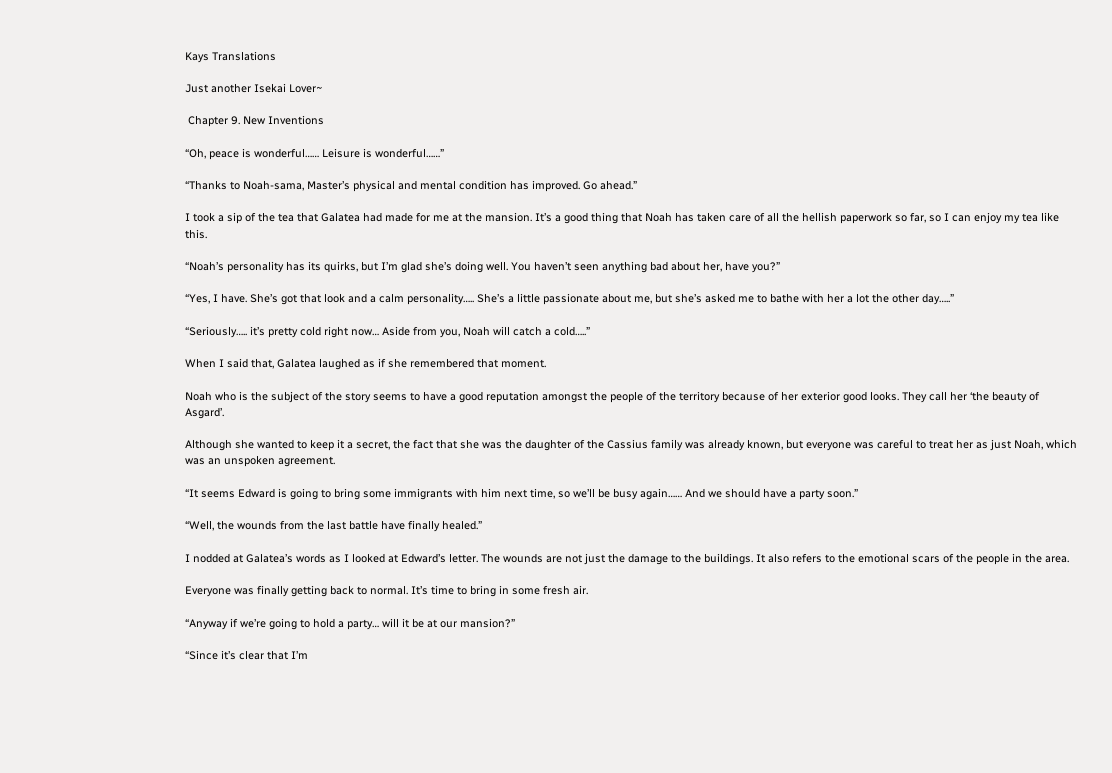Kays Translations

Just another Isekai Lover~

 Chapter 9. New Inventions

“Oh, peace is wonderful…… Leisure is wonderful……”

“Thanks to Noah-sama, Master’s physical and mental condition has improved. Go ahead.”

I took a sip of the tea that Galatea had made for me at the mansion. It’s a good thing that Noah has taken care of all the hellish paperwork so far, so I can enjoy my tea like this.

“Noah’s personality has its quirks, but I’m glad she’s doing well. You haven’t seen anything bad about her, have you?”

“Yes, I have. She’s got that look and a calm personality….. She’s a little passionate about me, but she’s asked me to bathe with her a lot the other day…..”

“Seriously….. it’s pretty cold right now… Aside from you, Noah will catch a cold…..”

When I said that, Galatea laughed as if she remembered that moment.

Noah who is the subject of the story seems to have a good reputation amongst the people of the territory because of her exterior good looks. They call her ‘the beauty of Asgard’.

Although she wanted to keep it a secret, the fact that she was the daughter of the Cassius family was already known, but everyone was careful to treat her as just Noah, which was an unspoken agreement.

“It seems Edward is going to bring some immigrants with him next time, so we’ll be busy again…… And we should have a party soon.”

“Well, the wounds from the last battle have finally healed.”

I nodded at Galatea’s words as I looked at Edward’s letter. The wounds are not just the damage to the buildings. It also refers to the emotional scars of the people in the area.

Everyone was finally getting back to normal. It’s time to bring in some fresh air.

“Anyway if we’re going to hold a party… will it be at our mansion?”

“Since it’s clear that I’m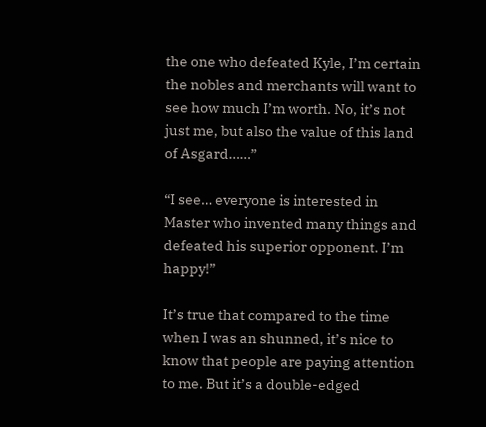the one who defeated Kyle, I’m certain the nobles and merchants will want to see how much I’m worth. No, it’s not just me, but also the value of this land of Asgard……”

“I see… everyone is interested in Master who invented many things and defeated his superior opponent. I’m happy!”

It’s true that compared to the time when I was an shunned, it’s nice to know that people are paying attention to me. But it’s a double-edged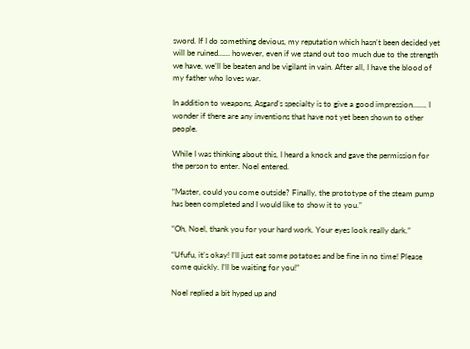sword. If I do something devious, my reputation which hasn’t been decided yet will be ruined…… however, even if we stand out too much due to the strength we have, we’ll be beaten and be vigilant in vain. After all, I have the blood of my father who loves war.

In addition to weapons, Asgard’s specialty is to give a good impression……. I wonder if there are any inventions that have not yet been shown to other people.

While I was thinking about this, I heard a knock and gave the permission for the person to enter. Noel entered.

“Master, could you come outside? Finally, the prototype of the steam pump has been completed and I would like to show it to you.”

“Oh, Noel, thank you for your hard work. Your eyes look really dark.”

“Ufufu, it’s okay! I’ll just eat some potatoes and be fine in no time! Please come quickly. I’ll be waiting for you!”

Noel replied a bit hyped up and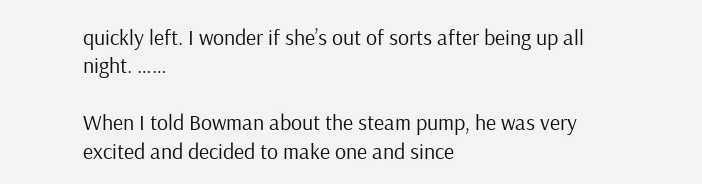quickly left. I wonder if she’s out of sorts after being up all night. ……

When I told Bowman about the steam pump, he was very excited and decided to make one and since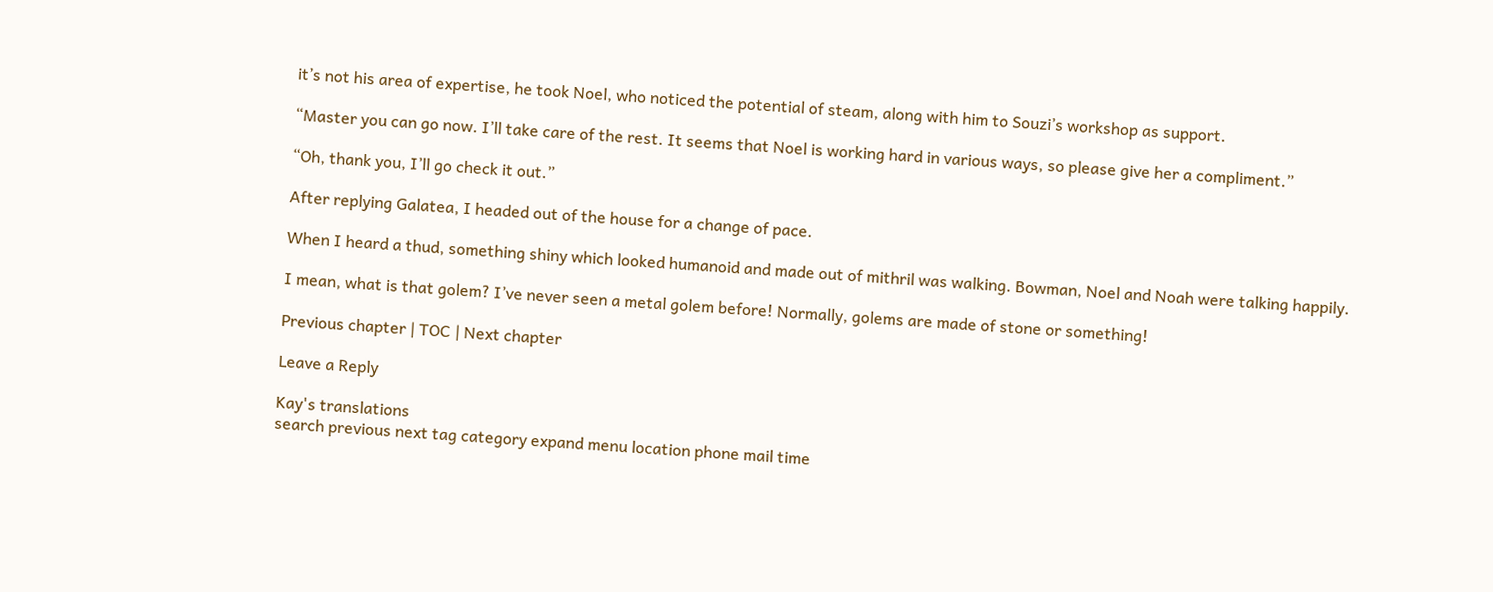it’s not his area of expertise, he took Noel, who noticed the potential of steam, along with him to Souzi’s workshop as support.

“Master you can go now. I’ll take care of the rest. It seems that Noel is working hard in various ways, so please give her a compliment.”

“Oh, thank you, I’ll go check it out.”

After replying Galatea, I headed out of the house for a change of pace.

When I heard a thud, something shiny which looked humanoid and made out of mithril was walking. Bowman, Noel and Noah were talking happily.

I mean, what is that golem? I’ve never seen a metal golem before! Normally, golems are made of stone or something!

Previous chapter | TOC | Next chapter

Leave a Reply

Kay's translations
search previous next tag category expand menu location phone mail time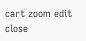cart zoom edit close